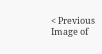< Previous    Image of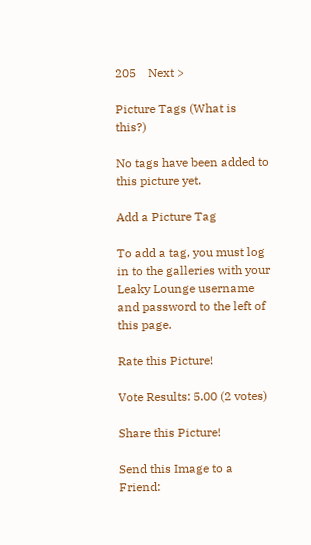205    Next >

Picture Tags (What is this?)

No tags have been added to this picture yet.

Add a Picture Tag

To add a tag, you must log in to the galleries with your Leaky Lounge username and password to the left of this page.

Rate this Picture!

Vote Results: 5.00 (2 votes)

Share this Picture!

Send this Image to a Friend: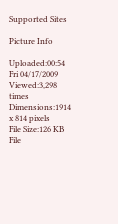Supported Sites

Picture Info

Uploaded:00:54 Fri 04/17/2009
Viewed:3,298 times
Dimensions:1914 x 814 pixels
File Size:126 KB
File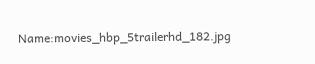Name:movies_hbp_5trailerhd_182.jpg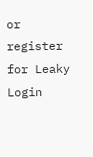or register for Leaky Login